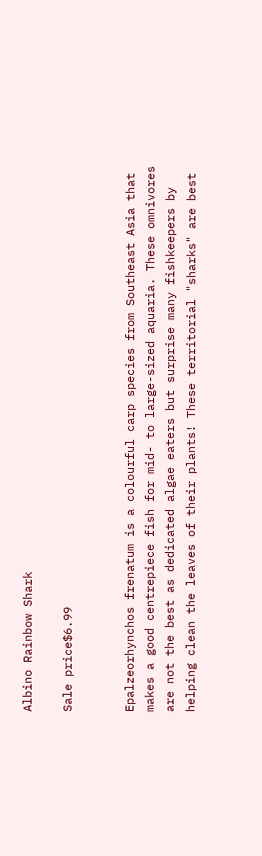Albino Rainbow Shark

Sale price$6.99


Epalzeorhynchos frenatum is a colourful carp species from Southeast Asia that makes a good centrepiece fish for mid- to large-sized aquaria. These omnivores are not the best as dedicated algae eaters but surprise many fishkeepers by helping clean the leaves of their plants! These territorial "sharks" are best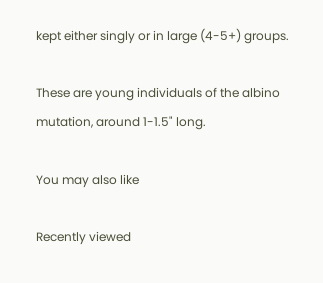kept either singly or in large (4-5+) groups.

These are young individuals of the albino mutation, around 1-1.5" long.

You may also like

Recently viewed